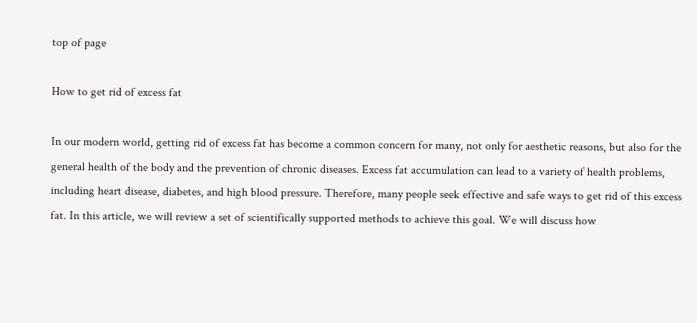top of page

How to get rid of excess fat

In our modern world, getting rid of excess fat has become a common concern for many, not only for aesthetic reasons, but also for the general health of the body and the prevention of chronic diseases. Excess fat accumulation can lead to a variety of health problems, including heart disease, diabetes, and high blood pressure. Therefore, many people seek effective and safe ways to get rid of this excess fat. In this article, we will review a set of scientifically supported methods to achieve this goal. We will discuss how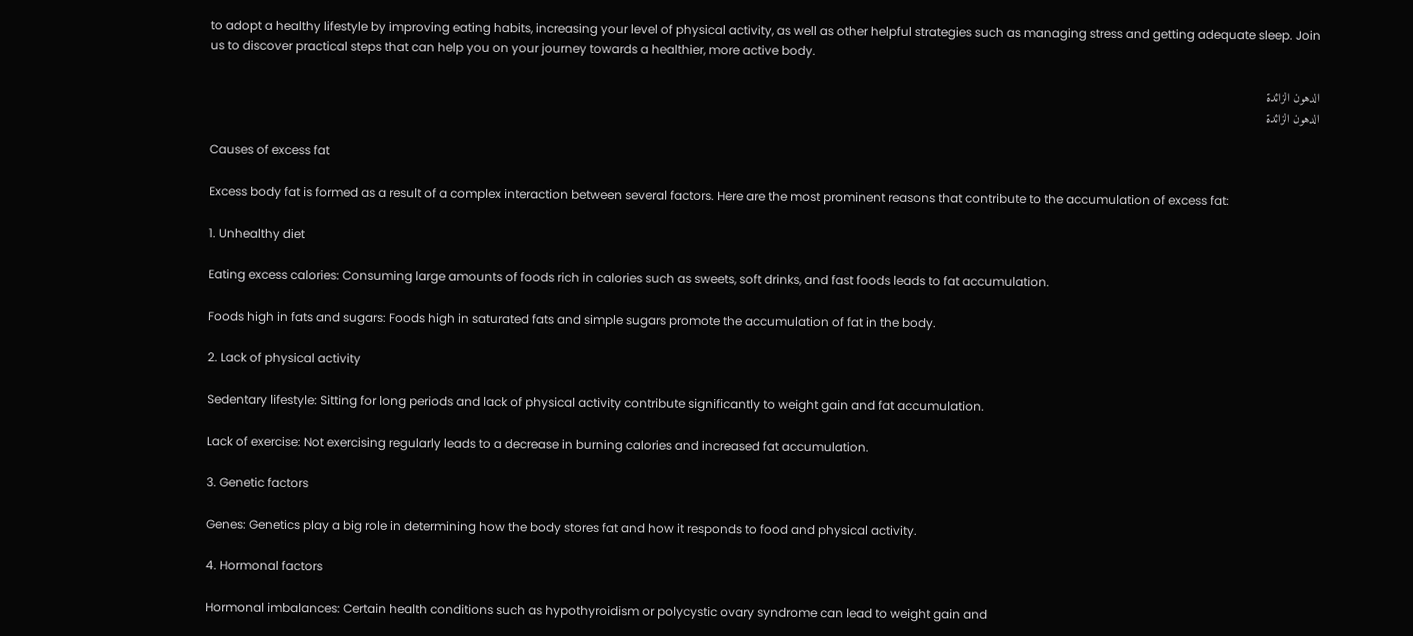to adopt a healthy lifestyle by improving eating habits, increasing your level of physical activity, as well as other helpful strategies such as managing stress and getting adequate sleep. Join us to discover practical steps that can help you on your journey towards a healthier, more active body.

الدهون الزائدة
الدهون الزائدة

Causes of excess fat

Excess body fat is formed as a result of a complex interaction between several factors. Here are the most prominent reasons that contribute to the accumulation of excess fat:

1. Unhealthy diet

Eating excess calories: Consuming large amounts of foods rich in calories such as sweets, soft drinks, and fast foods leads to fat accumulation.

Foods high in fats and sugars: Foods high in saturated fats and simple sugars promote the accumulation of fat in the body.

2. Lack of physical activity

Sedentary lifestyle: Sitting for long periods and lack of physical activity contribute significantly to weight gain and fat accumulation.

Lack of exercise: Not exercising regularly leads to a decrease in burning calories and increased fat accumulation.

3. Genetic factors

Genes: Genetics play a big role in determining how the body stores fat and how it responds to food and physical activity.

4. Hormonal factors

Hormonal imbalances: Certain health conditions such as hypothyroidism or polycystic ovary syndrome can lead to weight gain and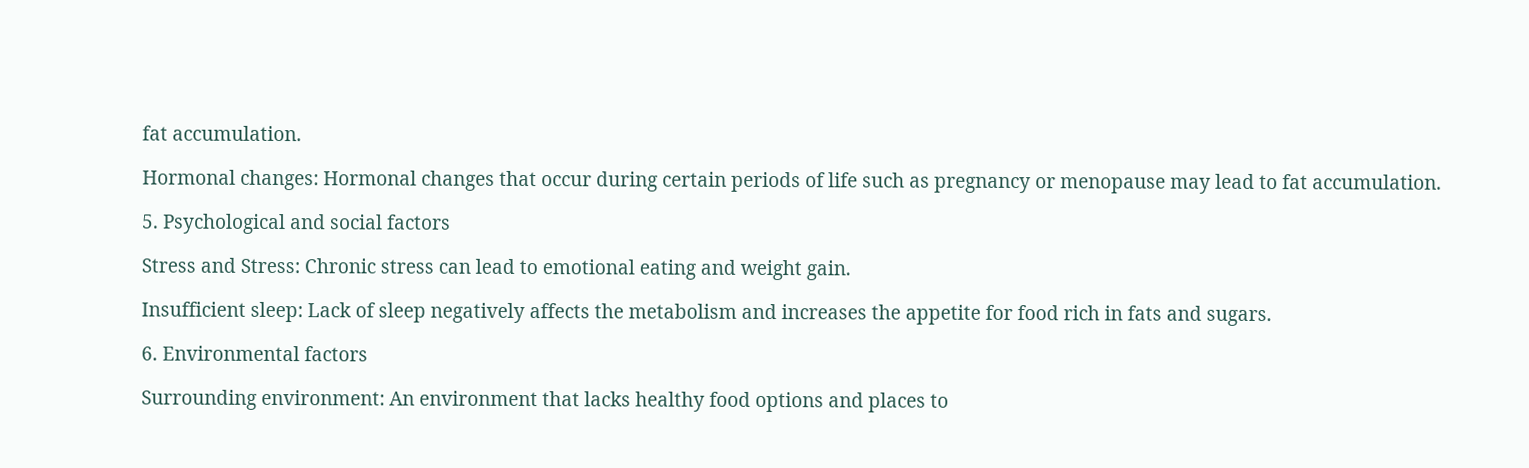fat accumulation.

Hormonal changes: Hormonal changes that occur during certain periods of life such as pregnancy or menopause may lead to fat accumulation.

5. Psychological and social factors

Stress and Stress: Chronic stress can lead to emotional eating and weight gain.

Insufficient sleep: Lack of sleep negatively affects the metabolism and increases the appetite for food rich in fats and sugars.

6. Environmental factors

Surrounding environment: An environment that lacks healthy food options and places to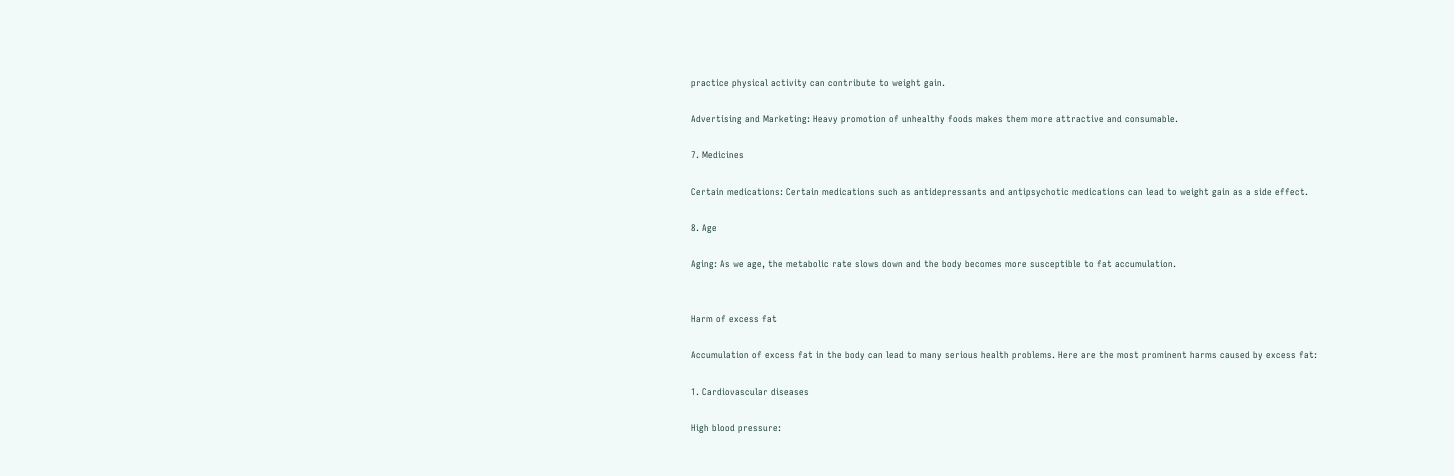practice physical activity can contribute to weight gain.

Advertising and Marketing: Heavy promotion of unhealthy foods makes them more attractive and consumable.

7. Medicines

Certain medications: Certain medications such as antidepressants and antipsychotic medications can lead to weight gain as a side effect.

8. Age

Aging: As we age, the metabolic rate slows down and the body becomes more susceptible to fat accumulation.


Harm of excess fat

Accumulation of excess fat in the body can lead to many serious health problems. Here are the most prominent harms caused by excess fat:

1. Cardiovascular diseases

High blood pressure: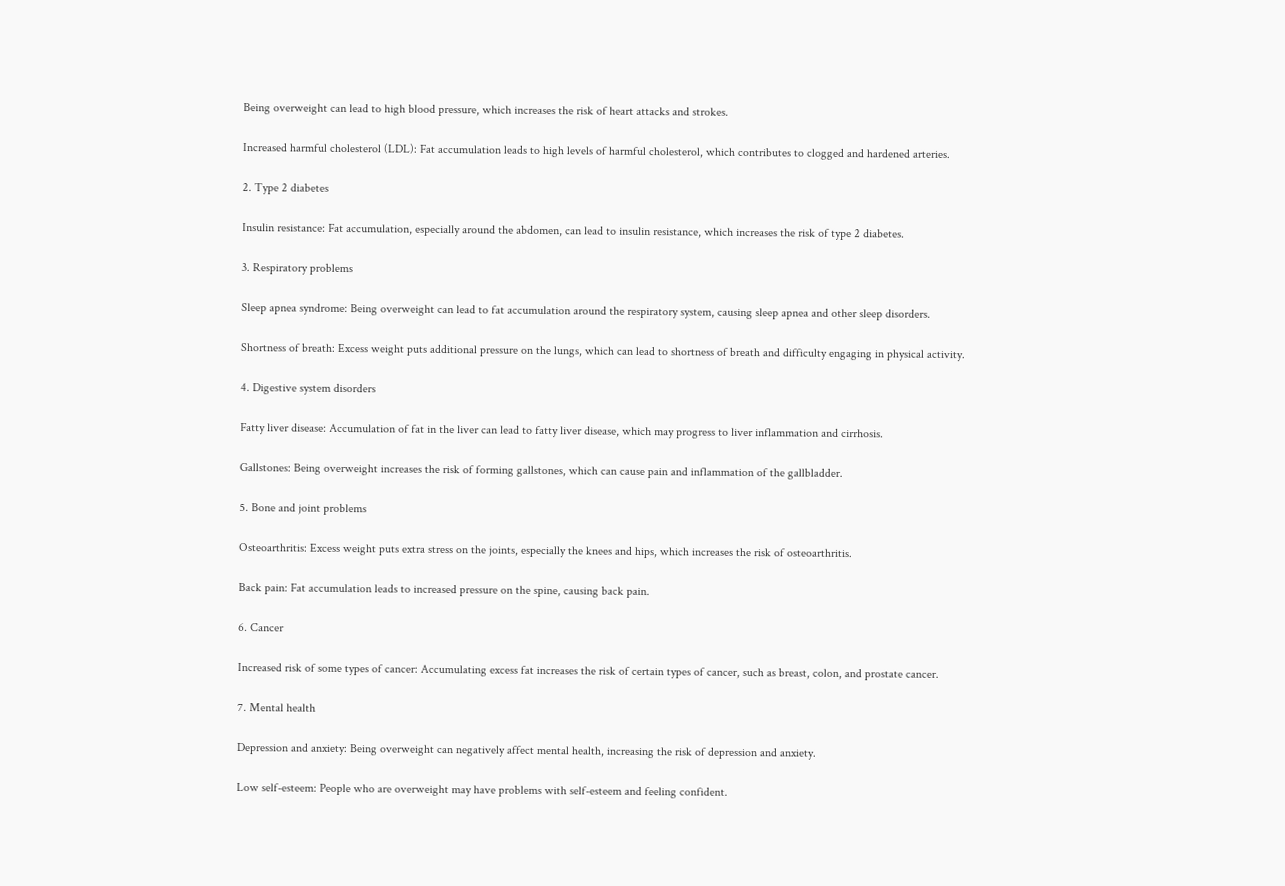Being overweight can lead to high blood pressure, which increases the risk of heart attacks and strokes.

Increased harmful cholesterol (LDL): Fat accumulation leads to high levels of harmful cholesterol, which contributes to clogged and hardened arteries.

2. Type 2 diabetes

Insulin resistance: Fat accumulation, especially around the abdomen, can lead to insulin resistance, which increases the risk of type 2 diabetes.

3. Respiratory problems

Sleep apnea syndrome: Being overweight can lead to fat accumulation around the respiratory system, causing sleep apnea and other sleep disorders.

Shortness of breath: Excess weight puts additional pressure on the lungs, which can lead to shortness of breath and difficulty engaging in physical activity.

4. Digestive system disorders

Fatty liver disease: Accumulation of fat in the liver can lead to fatty liver disease, which may progress to liver inflammation and cirrhosis.

Gallstones: Being overweight increases the risk of forming gallstones, which can cause pain and inflammation of the gallbladder.

5. Bone and joint problems

Osteoarthritis: Excess weight puts extra stress on the joints, especially the knees and hips, which increases the risk of osteoarthritis.

Back pain: Fat accumulation leads to increased pressure on the spine, causing back pain.

6. Cancer

Increased risk of some types of cancer: Accumulating excess fat increases the risk of certain types of cancer, such as breast, colon, and prostate cancer.

7. Mental health

Depression and anxiety: Being overweight can negatively affect mental health, increasing the risk of depression and anxiety.

Low self-esteem: People who are overweight may have problems with self-esteem and feeling confident.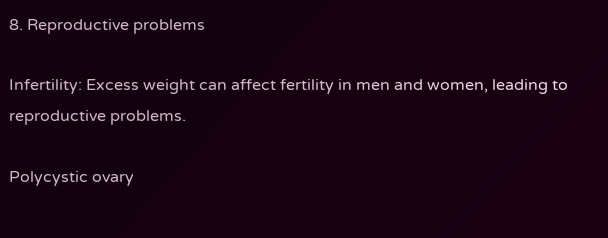8. Reproductive problems

Infertility: Excess weight can affect fertility in men and women, leading to reproductive problems.

Polycystic ovary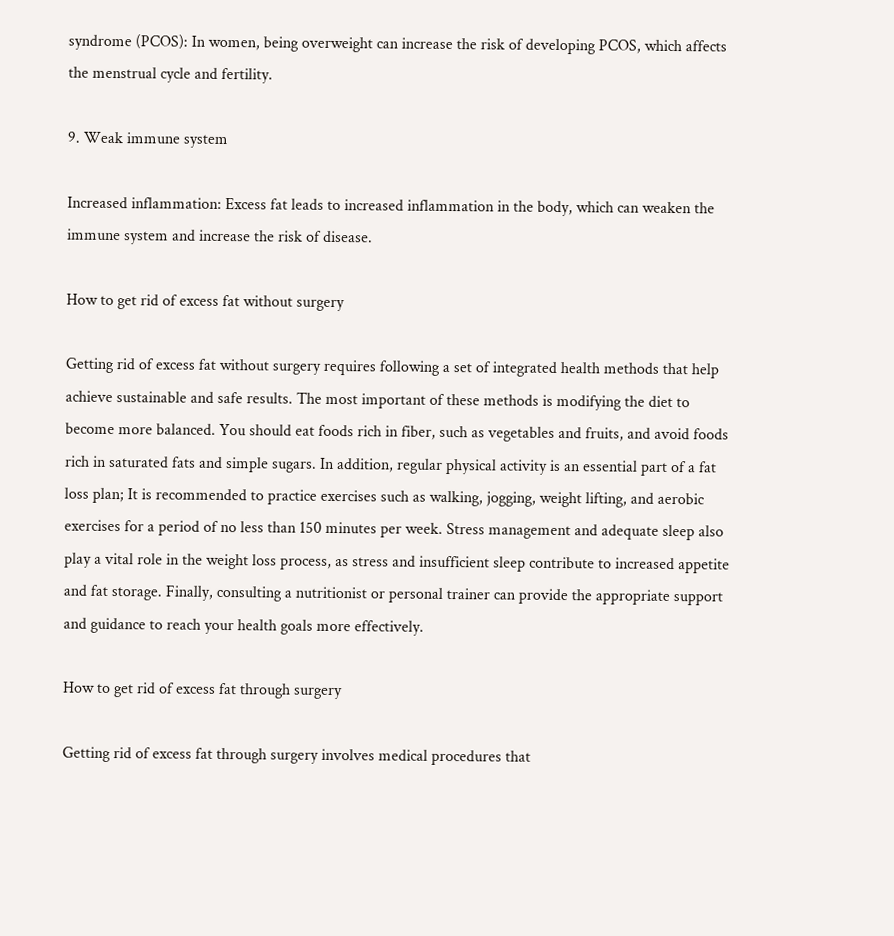syndrome (PCOS): In women, being overweight can increase the risk of developing PCOS, which affects the menstrual cycle and fertility.

9. Weak immune system

Increased inflammation: Excess fat leads to increased inflammation in the body, which can weaken the immune system and increase the risk of disease.

How to get rid of excess fat without surgery

Getting rid of excess fat without surgery requires following a set of integrated health methods that help achieve sustainable and safe results. The most important of these methods is modifying the diet to become more balanced. You should eat foods rich in fiber, such as vegetables and fruits, and avoid foods rich in saturated fats and simple sugars. In addition, regular physical activity is an essential part of a fat loss plan; It is recommended to practice exercises such as walking, jogging, weight lifting, and aerobic exercises for a period of no less than 150 minutes per week. Stress management and adequate sleep also play a vital role in the weight loss process, as stress and insufficient sleep contribute to increased appetite and fat storage. Finally, consulting a nutritionist or personal trainer can provide the appropriate support and guidance to reach your health goals more effectively.

How to get rid of excess fat through surgery

Getting rid of excess fat through surgery involves medical procedures that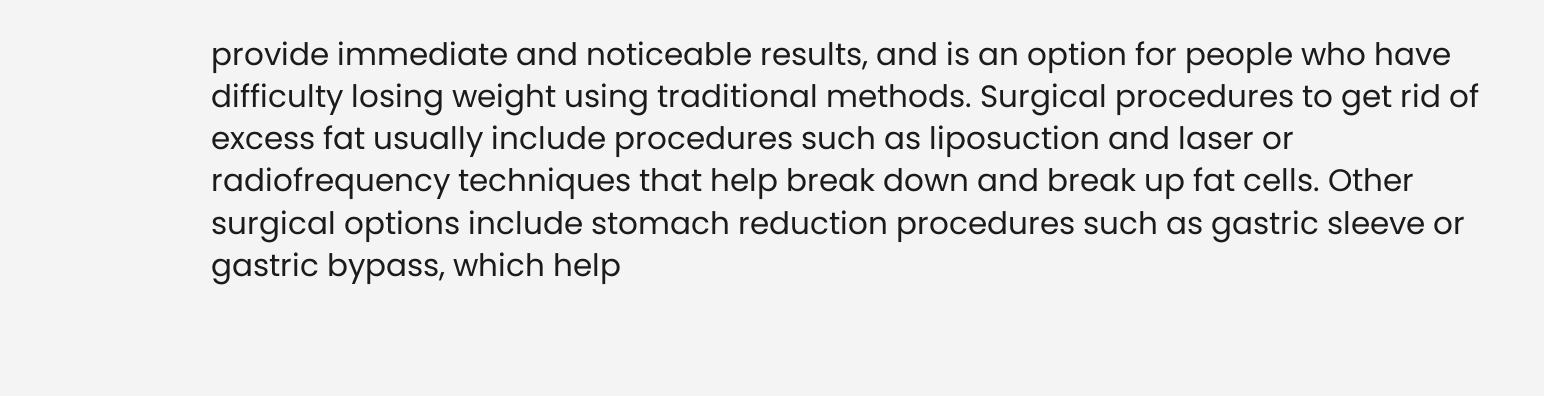provide immediate and noticeable results, and is an option for people who have difficulty losing weight using traditional methods. Surgical procedures to get rid of excess fat usually include procedures such as liposuction and laser or radiofrequency techniques that help break down and break up fat cells. Other surgical options include stomach reduction procedures such as gastric sleeve or gastric bypass, which help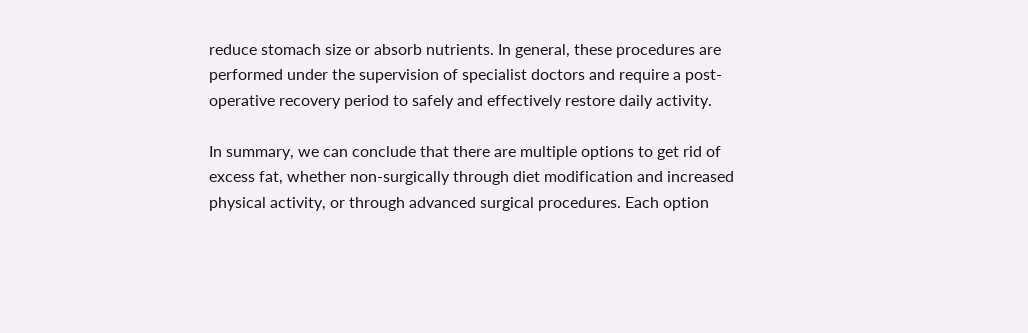reduce stomach size or absorb nutrients. In general, these procedures are performed under the supervision of specialist doctors and require a post-operative recovery period to safely and effectively restore daily activity.

In summary, we can conclude that there are multiple options to get rid of excess fat, whether non-surgically through diet modification and increased physical activity, or through advanced surgical procedures. Each option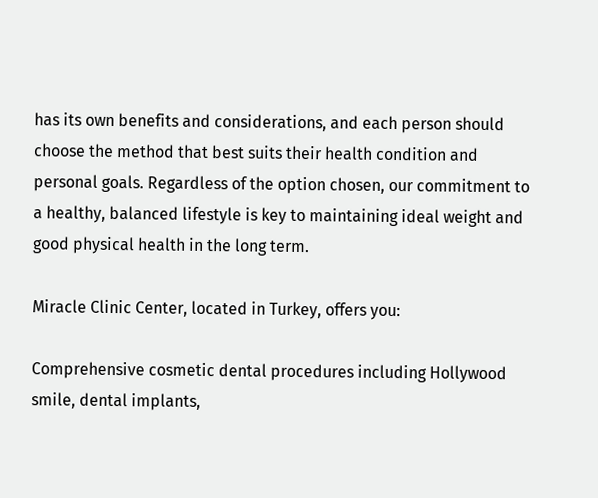has its own benefits and considerations, and each person should choose the method that best suits their health condition and personal goals. Regardless of the option chosen, our commitment to a healthy, balanced lifestyle is key to maintaining ideal weight and good physical health in the long term.

Miracle Clinic Center, located in Turkey, offers you:

Comprehensive cosmetic dental procedures including Hollywood smile, dental implants,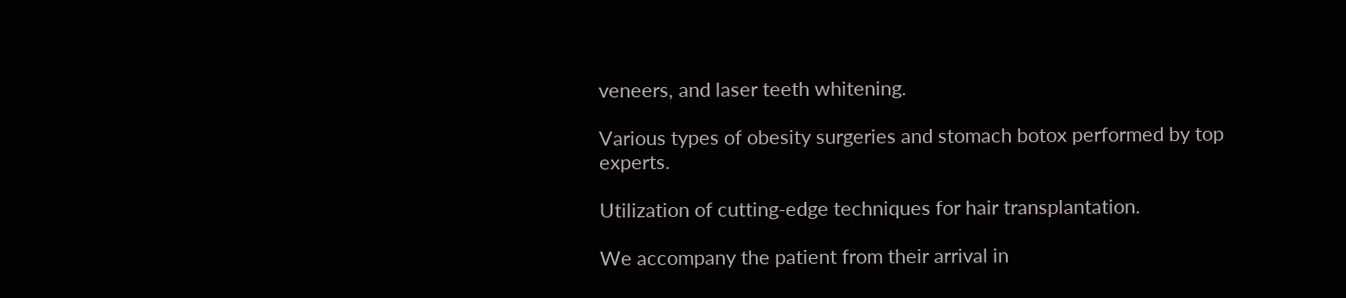veneers, and laser teeth whitening.

Various types of obesity surgeries and stomach botox performed by top experts.

Utilization of cutting-edge techniques for hair transplantation.

We accompany the patient from their arrival in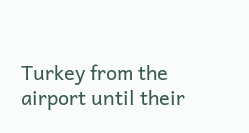Turkey from the airport until their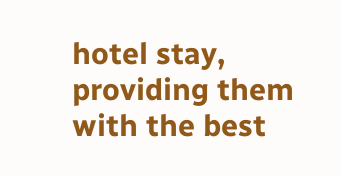hotel stay, providing them with the best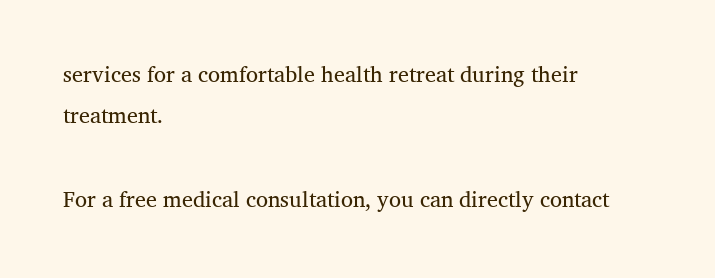services for a comfortable health retreat during their treatment.

For a free medical consultation, you can directly contact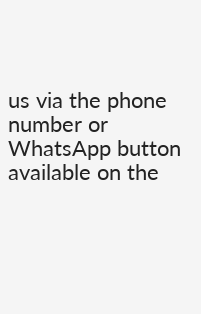us via the phone number or WhatsApp button available on the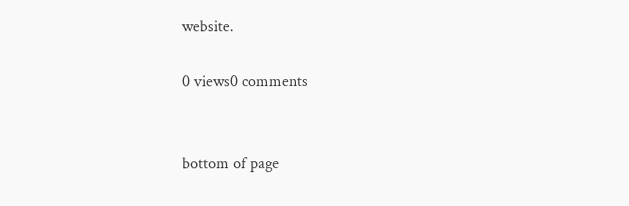website.

0 views0 comments


bottom of page